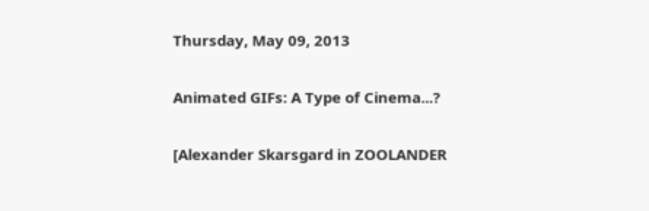Thursday, May 09, 2013

Animated GIFs: A Type of Cinema...?

[Alexander Skarsgard in ZOOLANDER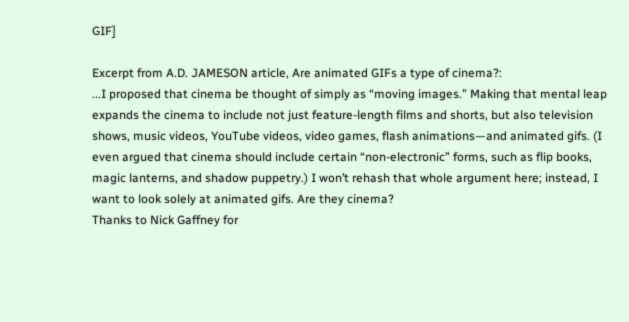GIF]

Excerpt from A.D. JAMESON article, Are animated GIFs a type of cinema?:
...I proposed that cinema be thought of simply as “moving images.” Making that mental leap expands the cinema to include not just feature-length films and shorts, but also television shows, music videos, YouTube videos, video games, flash animations—and animated gifs. (I even argued that cinema should include certain “non-electronic” forms, such as flip books, magic lanterns, and shadow puppetry.) I won’t rehash that whole argument here; instead, I want to look solely at animated gifs. Are they cinema?
Thanks to Nick Gaffney for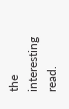the interesting read.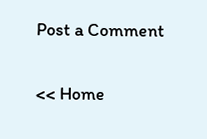Post a Comment

<< Home